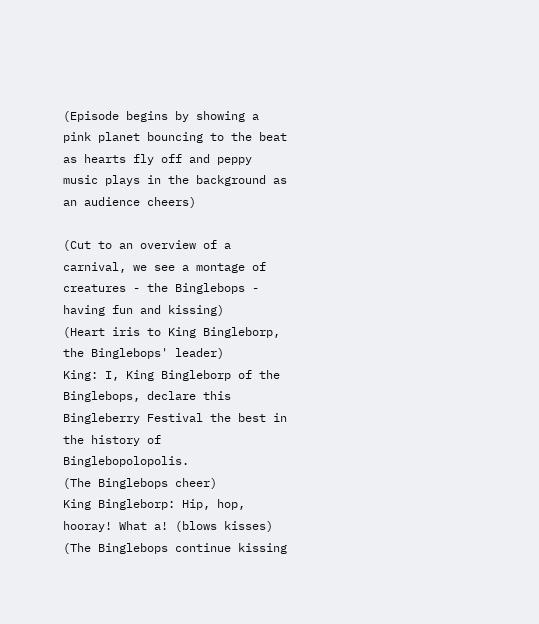(Episode begins by showing a pink planet bouncing to the beat as hearts fly off and peppy music plays in the background as an audience cheers)

(Cut to an overview of a carnival, we see a montage of creatures - the Binglebops - having fun and kissing)
(Heart iris to King Bingleborp, the Binglebops' leader)
King: I, King Bingleborp of the Binglebops, declare this Bingleberry Festival the best in the history of Binglebopolopolis.
(The Binglebops cheer)
King Bingleborp: Hip, hop, hooray! What a! (blows kisses)
(The Binglebops continue kissing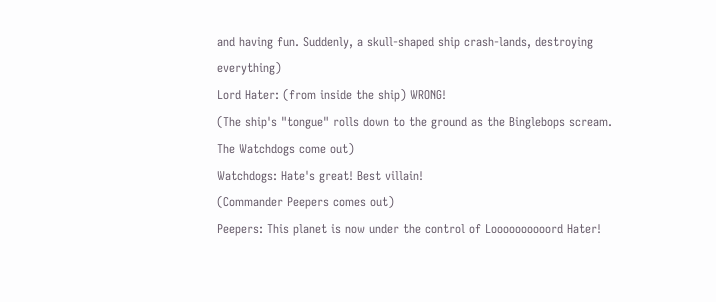and having fun. Suddenly, a skull-shaped ship crash-lands, destroying everything)
Lord Hater: (from inside the ship) WRONG!
(The ship's "tongue" rolls down to the ground as the Binglebops scream. The Watchdogs come out)
Watchdogs: Hate's great! Best villain!
(Commander Peepers comes out)
Peepers: This planet is now under the control of Loooooooooord Hater!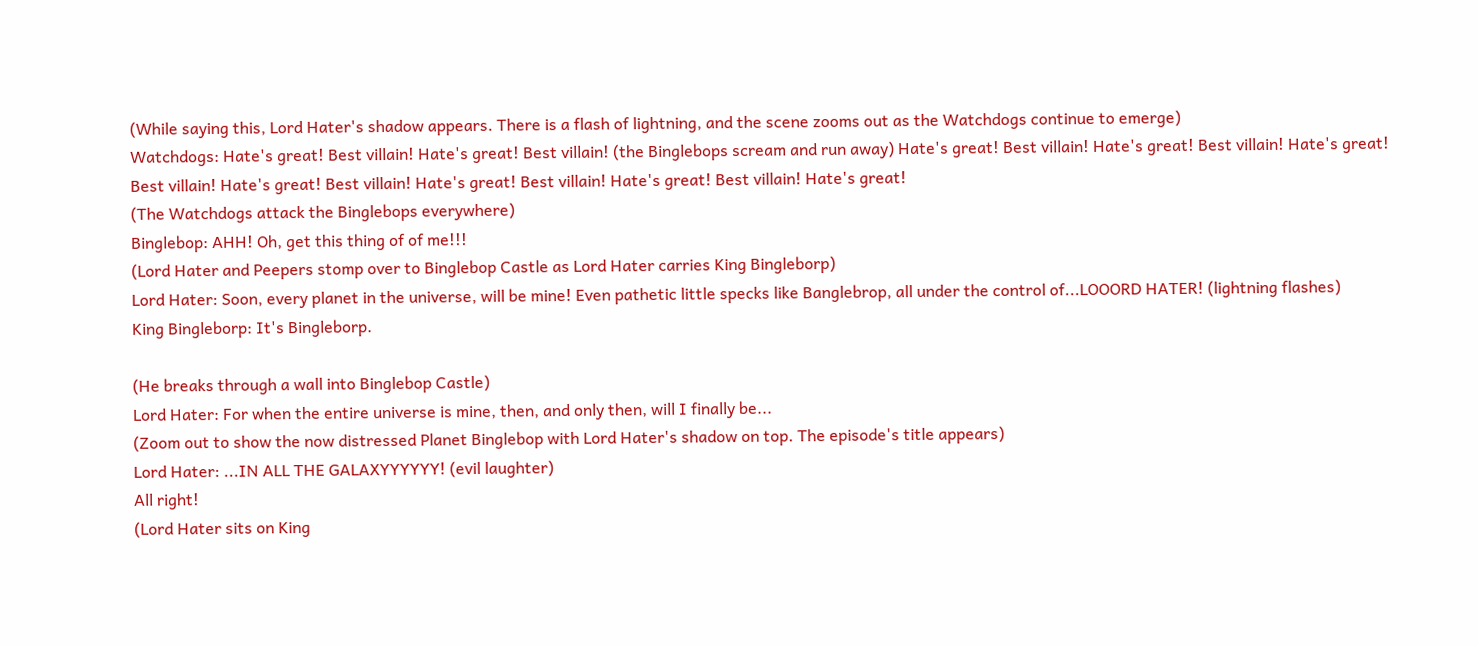(While saying this, Lord Hater's shadow appears. There is a flash of lightning, and the scene zooms out as the Watchdogs continue to emerge)
Watchdogs: Hate's great! Best villain! Hate's great! Best villain! (the Binglebops scream and run away) Hate's great! Best villain! Hate's great! Best villain! Hate's great! Best villain! Hate's great! Best villain! Hate's great! Best villain! Hate's great! Best villain! Hate's great!
(The Watchdogs attack the Binglebops everywhere)
Binglebop: AHH! Oh, get this thing of of me!!!
(Lord Hater and Peepers stomp over to Binglebop Castle as Lord Hater carries King Bingleborp)
Lord Hater: Soon, every planet in the universe, will be mine! Even pathetic little specks like Banglebrop, all under the control of...LOOORD HATER! (lightning flashes)
King Bingleborp: It's Bingleborp.

(He breaks through a wall into Binglebop Castle)
Lord Hater: For when the entire universe is mine, then, and only then, will I finally be...
(Zoom out to show the now distressed Planet Binglebop with Lord Hater's shadow on top. The episode's title appears)
Lord Hater: ...IN ALL THE GALAXYYYYYY! (evil laughter)
All right!
(Lord Hater sits on King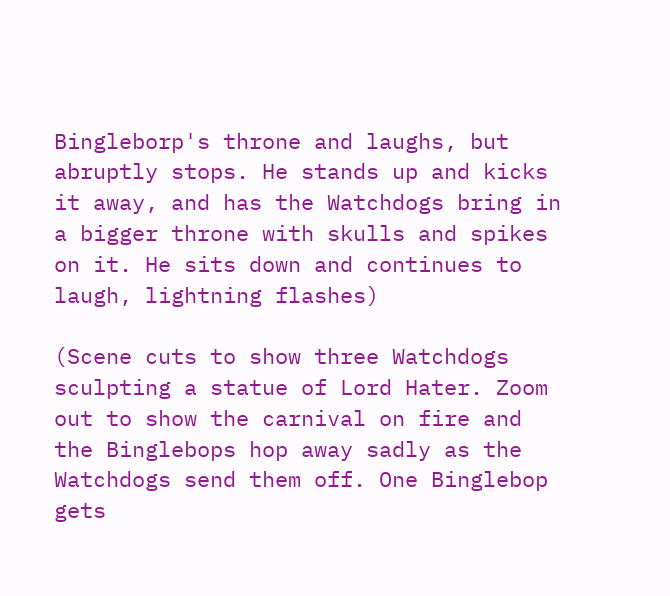Bingleborp's throne and laughs, but abruptly stops. He stands up and kicks it away, and has the Watchdogs bring in a bigger throne with skulls and spikes on it. He sits down and continues to laugh, lightning flashes)

(Scene cuts to show three Watchdogs sculpting a statue of Lord Hater. Zoom out to show the carnival on fire and the Binglebops hop away sadly as the Watchdogs send them off. One Binglebop gets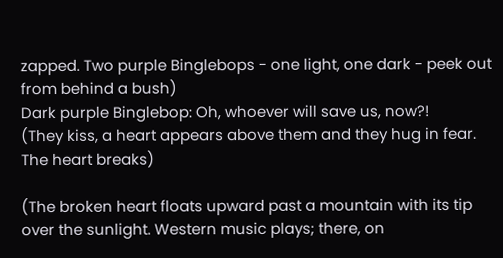zapped. Two purple Binglebops - one light, one dark - peek out from behind a bush)
Dark purple Binglebop: Oh, whoever will save us, now?!
(They kiss, a heart appears above them and they hug in fear. The heart breaks)

(The broken heart floats upward past a mountain with its tip over the sunlight. Western music plays; there, on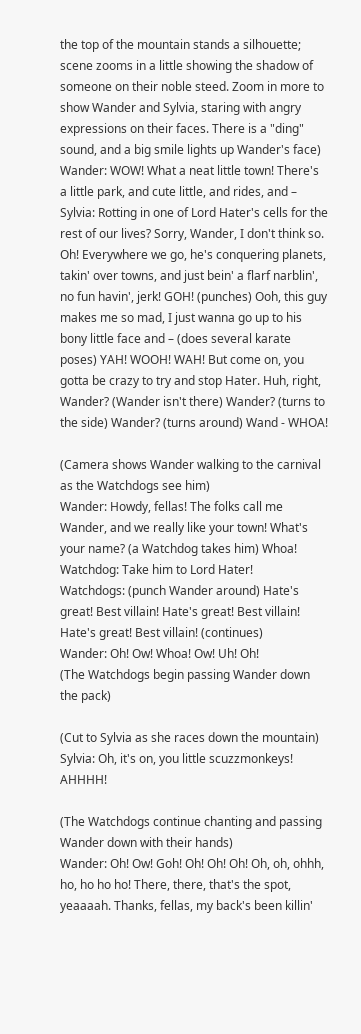the top of the mountain stands a silhouette; scene zooms in a little showing the shadow of someone on their noble steed. Zoom in more to show Wander and Sylvia, staring with angry expressions on their faces. There is a "ding" sound, and a big smile lights up Wander's face)
Wander: WOW! What a neat little town! There's a little park, and cute little, and rides, and –
Sylvia: Rotting in one of Lord Hater's cells for the rest of our lives? Sorry, Wander, I don't think so. Oh! Everywhere we go, he's conquering planets, takin' over towns, and just bein' a flarf narblin', no fun havin', jerk! GOH! (punches) Ooh, this guy makes me so mad, I just wanna go up to his bony little face and – (does several karate poses) YAH! WOOH! WAH! But come on, you gotta be crazy to try and stop Hater. Huh, right, Wander? (Wander isn't there) Wander? (turns to the side) Wander? (turns around) Wand - WHOA!

(Camera shows Wander walking to the carnival as the Watchdogs see him)
Wander: Howdy, fellas! The folks call me Wander, and we really like your town! What's your name? (a Watchdog takes him) Whoa!
Watchdog: Take him to Lord Hater!
Watchdogs: (punch Wander around) Hate's great! Best villain! Hate's great! Best villain! Hate's great! Best villain! (continues)
Wander: Oh! Ow! Whoa! Ow! Uh! Oh!
(The Watchdogs begin passing Wander down the pack)

(Cut to Sylvia as she races down the mountain)
Sylvia: Oh, it's on, you little scuzzmonkeys! AHHHH!

(The Watchdogs continue chanting and passing Wander down with their hands)
Wander: Oh! Ow! Goh! Oh! Oh! Oh! Oh, oh, ohhh, ho, ho ho ho! There, there, that's the spot, yeaaaah. Thanks, fellas, my back's been killin'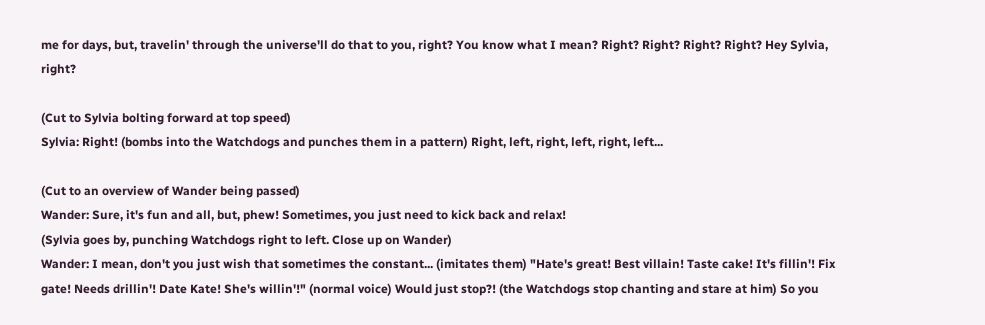me for days, but, travelin' through the universe'll do that to you, right? You know what I mean? Right? Right? Right? Right? Hey Sylvia, right?

(Cut to Sylvia bolting forward at top speed)
Sylvia: Right! (bombs into the Watchdogs and punches them in a pattern) Right, left, right, left, right, left...

(Cut to an overview of Wander being passed)
Wander: Sure, it's fun and all, but, phew! Sometimes, you just need to kick back and relax!
(Sylvia goes by, punching Watchdogs right to left. Close up on Wander)
Wander: I mean, don't you just wish that sometimes the constant... (imitates them) "Hate's great! Best villain! Taste cake! It's fillin'! Fix gate! Needs drillin'! Date Kate! She's willin'!" (normal voice) Would just stop?! (the Watchdogs stop chanting and stare at him) So you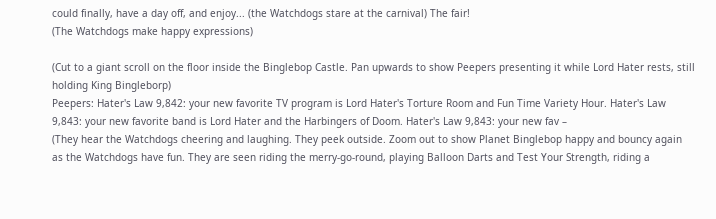could finally, have a day off, and enjoy... (the Watchdogs stare at the carnival) The fair!
(The Watchdogs make happy expressions)

(Cut to a giant scroll on the floor inside the Binglebop Castle. Pan upwards to show Peepers presenting it while Lord Hater rests, still holding King Bingleborp)
Peepers: Hater's Law 9,842: your new favorite TV program is Lord Hater's Torture Room and Fun Time Variety Hour. Hater's Law 9,843: your new favorite band is Lord Hater and the Harbingers of Doom. Hater's Law 9,843: your new fav –
(They hear the Watchdogs cheering and laughing. They peek outside. Zoom out to show Planet Binglebop happy and bouncy again as the Watchdogs have fun. They are seen riding the merry-go-round, playing Balloon Darts and Test Your Strength, riding a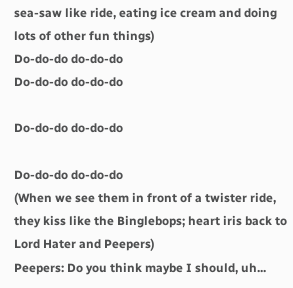sea-saw like ride, eating ice cream and doing lots of other fun things)
Do-do-do do-do-do
Do-do-do do-do-do

Do-do-do do-do-do

Do-do-do do-do-do
(When we see them in front of a twister ride, they kiss like the Binglebops; heart iris back to Lord Hater and Peepers)
Peepers: Do you think maybe I should, uh...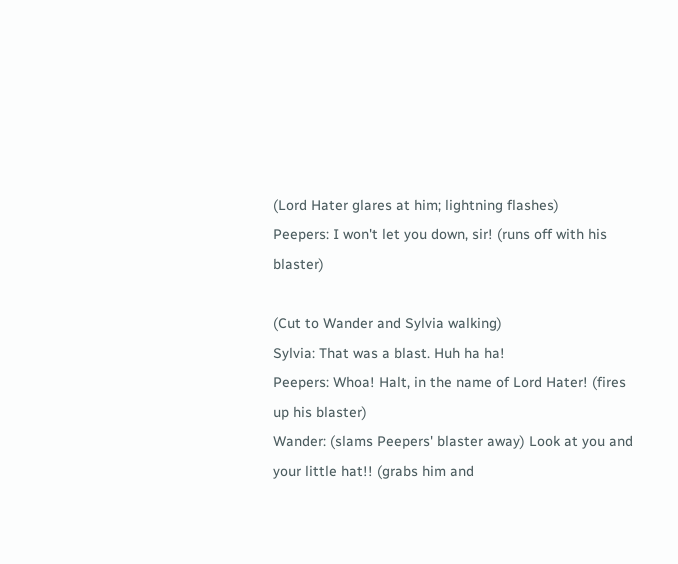(Lord Hater glares at him; lightning flashes)
Peepers: I won't let you down, sir! (runs off with his blaster)

(Cut to Wander and Sylvia walking)
Sylvia: That was a blast. Huh ha ha!
Peepers: Whoa! Halt, in the name of Lord Hater! (fires up his blaster)
Wander: (slams Peepers' blaster away) Look at you and your little hat!! (grabs him and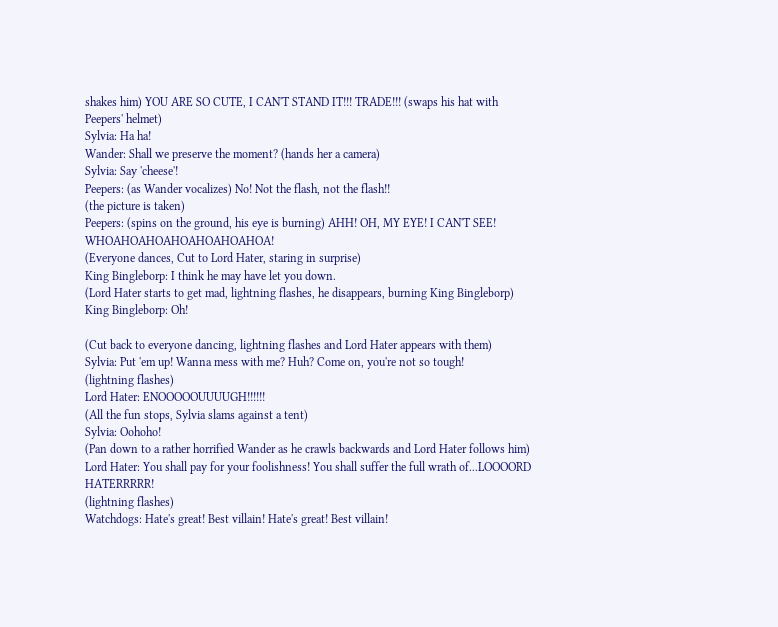shakes him) YOU ARE SO CUTE, I CAN'T STAND IT!!! TRADE!!! (swaps his hat with Peepers' helmet)
Sylvia: Ha ha!
Wander: Shall we preserve the moment? (hands her a camera)
Sylvia: Say 'cheese'!
Peepers: (as Wander vocalizes) No! Not the flash, not the flash!!
(the picture is taken)
Peepers: (spins on the ground, his eye is burning) AHH! OH, MY EYE! I CAN'T SEE! WHOAHOAHOAHOAHOAHOAHOA!
(Everyone dances, Cut to Lord Hater, staring in surprise)
King Bingleborp: I think he may have let you down.
(Lord Hater starts to get mad, lightning flashes, he disappears, burning King Bingleborp)
King Bingleborp: Oh!

(Cut back to everyone dancing, lightning flashes and Lord Hater appears with them)
Sylvia: Put 'em up! Wanna mess with me? Huh? Come on, you're not so tough!
(lightning flashes)
Lord Hater: ENOOOOOUUUUGH!!!!!!
(All the fun stops, Sylvia slams against a tent)
Sylvia: Oohoho!
(Pan down to a rather horrified Wander as he crawls backwards and Lord Hater follows him)
Lord Hater: You shall pay for your foolishness! You shall suffer the full wrath of...LOOOORD HATERRRRR!
(lightning flashes)
Watchdogs: Hate's great! Best villain! Hate's great! Best villain!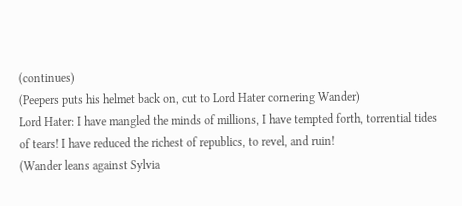(continues)
(Peepers puts his helmet back on, cut to Lord Hater cornering Wander)
Lord Hater: I have mangled the minds of millions, I have tempted forth, torrential tides of tears! I have reduced the richest of republics, to revel, and ruin!
(Wander leans against Sylvia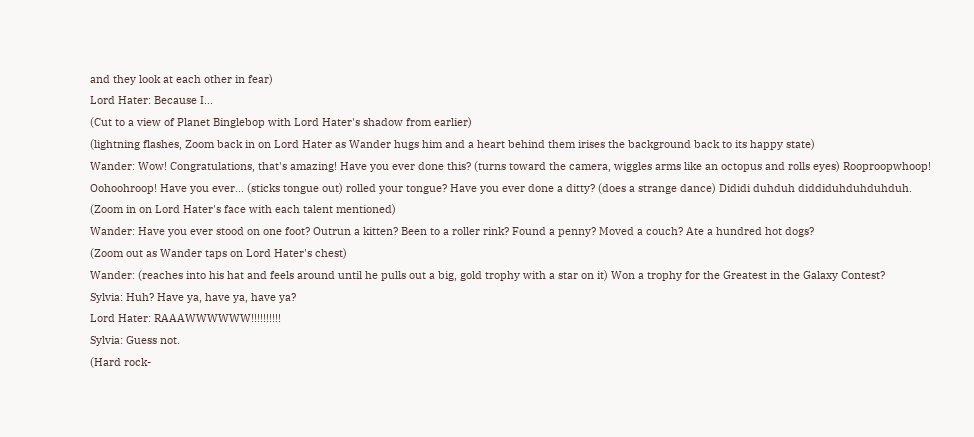and they look at each other in fear)
Lord Hater: Because I...
(Cut to a view of Planet Binglebop with Lord Hater's shadow from earlier)
(lightning flashes, Zoom back in on Lord Hater as Wander hugs him and a heart behind them irises the background back to its happy state)
Wander: Wow! Congratulations, that's amazing! Have you ever done this? (turns toward the camera, wiggles arms like an octopus and rolls eyes) Rooproopwhoop! Oohoohroop! Have you ever... (sticks tongue out) rolled your tongue? Have you ever done a ditty? (does a strange dance) Dididi duhduh diddiduhduhduhduh.
(Zoom in on Lord Hater's face with each talent mentioned)
Wander: Have you ever stood on one foot? Outrun a kitten? Been to a roller rink? Found a penny? Moved a couch? Ate a hundred hot dogs?
(Zoom out as Wander taps on Lord Hater's chest)
Wander: (reaches into his hat and feels around until he pulls out a big, gold trophy with a star on it) Won a trophy for the Greatest in the Galaxy Contest?
Sylvia: Huh? Have ya, have ya, have ya?
Lord Hater: RAAAWWWWWW!!!!!!!!!!
Sylvia: Guess not.
(Hard rock-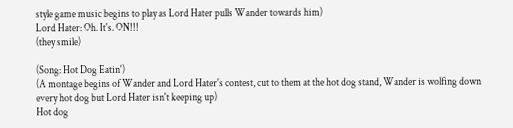style game music begins to play as Lord Hater pulls Wander towards him)
Lord Hater: Oh. It's. ON!!!
(they smile)

(Song: Hot Dog Eatin')
(A montage begins of Wander and Lord Hater's contest, cut to them at the hot dog stand, Wander is wolfing down every hot dog but Lord Hater isn't keeping up)
Hot dog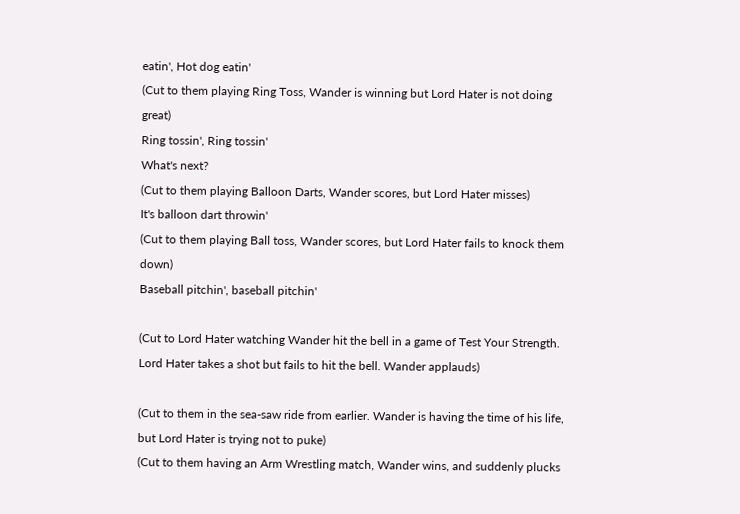eatin', Hot dog eatin'
(Cut to them playing Ring Toss, Wander is winning but Lord Hater is not doing great)
Ring tossin', Ring tossin'
What's next?
(Cut to them playing Balloon Darts, Wander scores, but Lord Hater misses)
It's balloon dart throwin'
(Cut to them playing Ball toss, Wander scores, but Lord Hater fails to knock them down)
Baseball pitchin', baseball pitchin'

(Cut to Lord Hater watching Wander hit the bell in a game of Test Your Strength. Lord Hater takes a shot but fails to hit the bell. Wander applauds)

(Cut to them in the sea-saw ride from earlier. Wander is having the time of his life, but Lord Hater is trying not to puke)
(Cut to them having an Arm Wrestling match, Wander wins, and suddenly plucks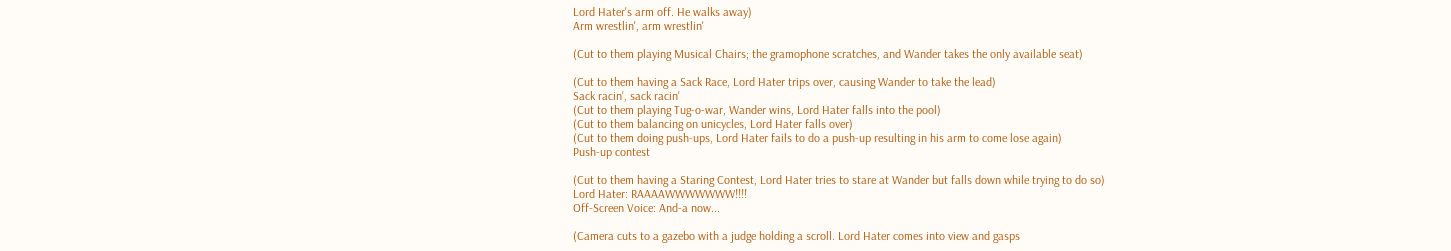Lord Hater's arm off. He walks away)
Arm wrestlin', arm wrestlin'

(Cut to them playing Musical Chairs; the gramophone scratches, and Wander takes the only available seat)

(Cut to them having a Sack Race, Lord Hater trips over, causing Wander to take the lead)
Sack racin', sack racin'
(Cut to them playing Tug-o-war, Wander wins, Lord Hater falls into the pool)
(Cut to them balancing on unicycles, Lord Hater falls over)
(Cut to them doing push-ups, Lord Hater fails to do a push-up resulting in his arm to come lose again)
Push-up contest

(Cut to them having a Staring Contest, Lord Hater tries to stare at Wander but falls down while trying to do so)
Lord Hater: RAAAAWWWWWWW!!!!
Off-Screen Voice: And-a now...

(Camera cuts to a gazebo with a judge holding a scroll. Lord Hater comes into view and gasps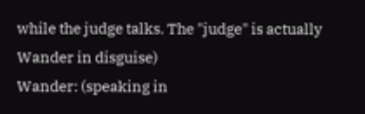while the judge talks. The "judge" is actually Wander in disguise)
Wander: (speaking in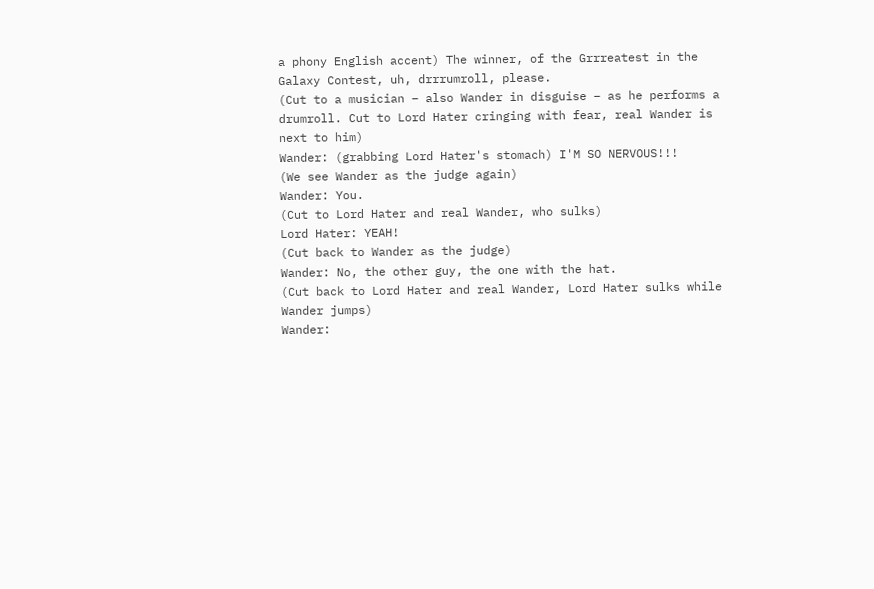a phony English accent) The winner, of the Grrreatest in the Galaxy Contest, uh, drrrumroll, please.
(Cut to a musician – also Wander in disguise – as he performs a drumroll. Cut to Lord Hater cringing with fear, real Wander is next to him)
Wander: (grabbing Lord Hater's stomach) I'M SO NERVOUS!!!
(We see Wander as the judge again)
Wander: You.
(Cut to Lord Hater and real Wander, who sulks)
Lord Hater: YEAH!
(Cut back to Wander as the judge)
Wander: No, the other guy, the one with the hat.
(Cut back to Lord Hater and real Wander, Lord Hater sulks while Wander jumps)
Wander: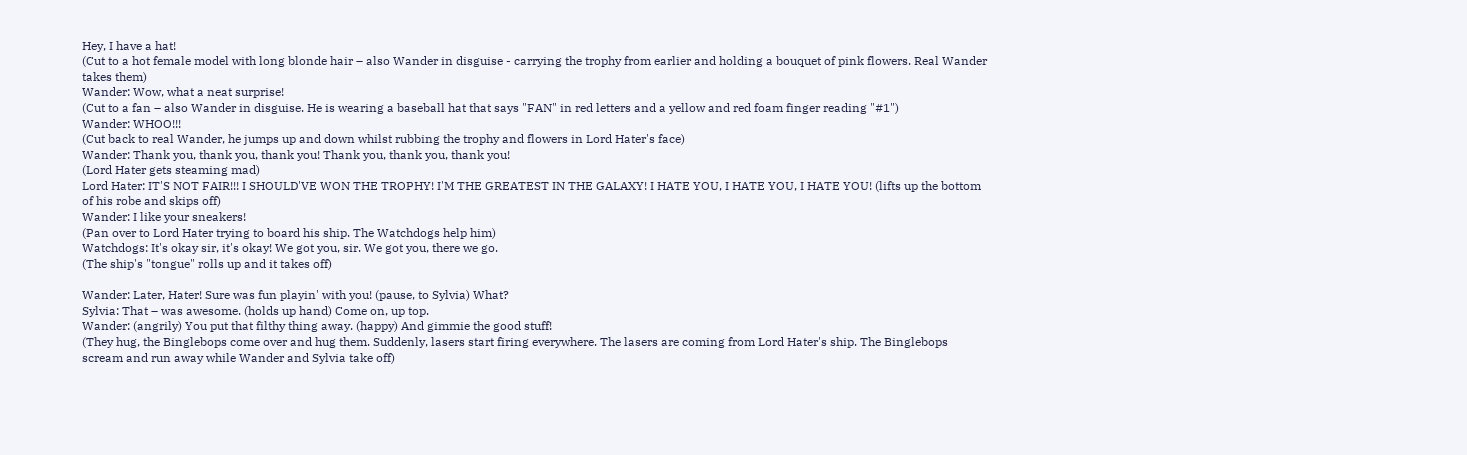Hey, I have a hat!
(Cut to a hot female model with long blonde hair – also Wander in disguise - carrying the trophy from earlier and holding a bouquet of pink flowers. Real Wander takes them)
Wander: Wow, what a neat surprise!
(Cut to a fan – also Wander in disguise. He is wearing a baseball hat that says "FAN" in red letters and a yellow and red foam finger reading "#1")
Wander: WHOO!!!
(Cut back to real Wander, he jumps up and down whilst rubbing the trophy and flowers in Lord Hater's face)
Wander: Thank you, thank you, thank you! Thank you, thank you, thank you!
(Lord Hater gets steaming mad)
Lord Hater: IT'S NOT FAIR!!! I SHOULD'VE WON THE TROPHY! I'M THE GREATEST IN THE GALAXY! I HATE YOU, I HATE YOU, I HATE YOU! (lifts up the bottom of his robe and skips off)
Wander: I like your sneakers!
(Pan over to Lord Hater trying to board his ship. The Watchdogs help him)
Watchdogs: It's okay sir, it's okay! We got you, sir. We got you, there we go.
(The ship's "tongue" rolls up and it takes off)

Wander: Later, Hater! Sure was fun playin' with you! (pause, to Sylvia) What?
Sylvia: That – was awesome. (holds up hand) Come on, up top.
Wander: (angrily) You put that filthy thing away. (happy) And gimmie the good stuff!
(They hug, the Binglebops come over and hug them. Suddenly, lasers start firing everywhere. The lasers are coming from Lord Hater's ship. The Binglebops scream and run away while Wander and Sylvia take off)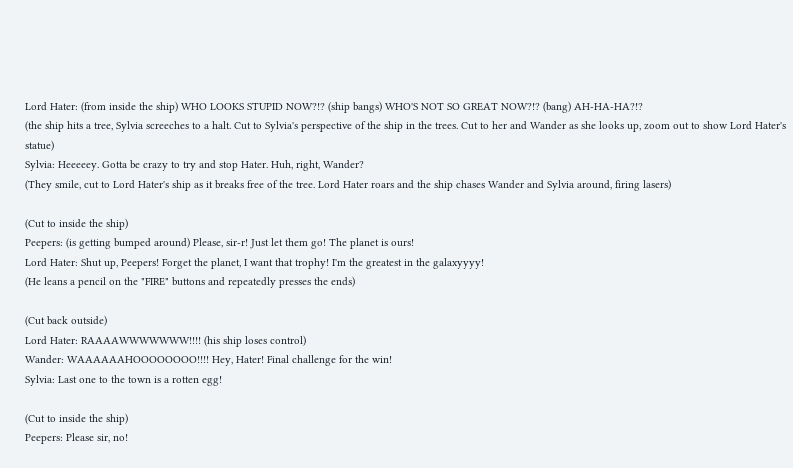Lord Hater: (from inside the ship) WHO LOOKS STUPID NOW?!? (ship bangs) WHO'S NOT SO GREAT NOW?!? (bang) AH-HA-HA?!?
(the ship hits a tree, Sylvia screeches to a halt. Cut to Sylvia's perspective of the ship in the trees. Cut to her and Wander as she looks up, zoom out to show Lord Hater's statue)
Sylvia: Heeeeey. Gotta be crazy to try and stop Hater. Huh, right, Wander?
(They smile, cut to Lord Hater's ship as it breaks free of the tree. Lord Hater roars and the ship chases Wander and Sylvia around, firing lasers)

(Cut to inside the ship)
Peepers: (is getting bumped around) Please, sir-r! Just let them go! The planet is ours!
Lord Hater: Shut up, Peepers! Forget the planet, I want that trophy! I'm the greatest in the galaxyyyy!
(He leans a pencil on the "FIRE" buttons and repeatedly presses the ends)

(Cut back outside)
Lord Hater: RAAAAWWWWWWW!!!! (his ship loses control)
Wander: WAAAAAAHOOOOOOOO!!!! Hey, Hater! Final challenge for the win!
Sylvia: Last one to the town is a rotten egg!

(Cut to inside the ship)
Peepers: Please sir, no!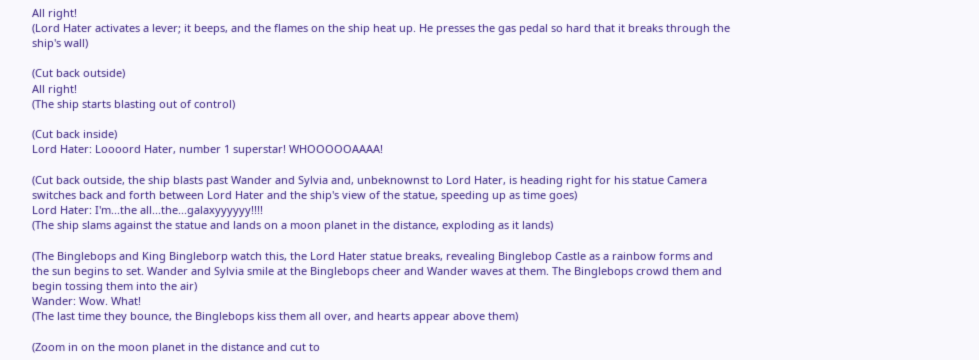All right!
(Lord Hater activates a lever; it beeps, and the flames on the ship heat up. He presses the gas pedal so hard that it breaks through the ship's wall)

(Cut back outside)
All right!
(The ship starts blasting out of control)

(Cut back inside)
Lord Hater: Loooord Hater, number 1 superstar! WHOOOOOAAAA!

(Cut back outside, the ship blasts past Wander and Sylvia and, unbeknownst to Lord Hater, is heading right for his statue Camera switches back and forth between Lord Hater and the ship's view of the statue, speeding up as time goes)
Lord Hater: I'm...the all...the...galaxyyyyyy!!!!
(The ship slams against the statue and lands on a moon planet in the distance, exploding as it lands)

(The Binglebops and King Bingleborp watch this, the Lord Hater statue breaks, revealing Binglebop Castle as a rainbow forms and the sun begins to set. Wander and Sylvia smile at the Binglebops cheer and Wander waves at them. The Binglebops crowd them and begin tossing them into the air)
Wander: Wow. What!
(The last time they bounce, the Binglebops kiss them all over, and hearts appear above them)

(Zoom in on the moon planet in the distance and cut to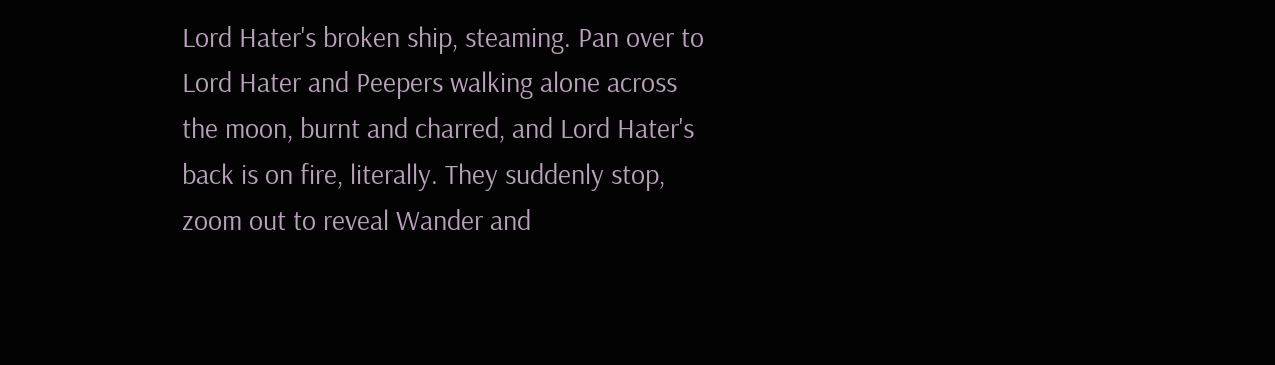Lord Hater's broken ship, steaming. Pan over to Lord Hater and Peepers walking alone across the moon, burnt and charred, and Lord Hater's back is on fire, literally. They suddenly stop, zoom out to reveal Wander and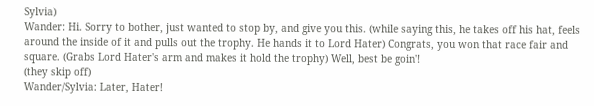Sylvia)
Wander: Hi. Sorry to bother, just wanted to stop by, and give you this. (while saying this, he takes off his hat, feels around the inside of it and pulls out the trophy. He hands it to Lord Hater) Congrats, you won that race fair and square. (Grabs Lord Hater's arm and makes it hold the trophy) Well, best be goin'!
(they skip off)
Wander/Sylvia: Later, Hater!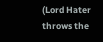(Lord Hater throws the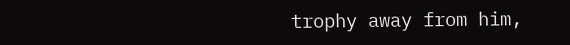trophy away from him,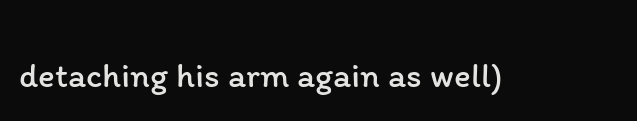detaching his arm again as well)